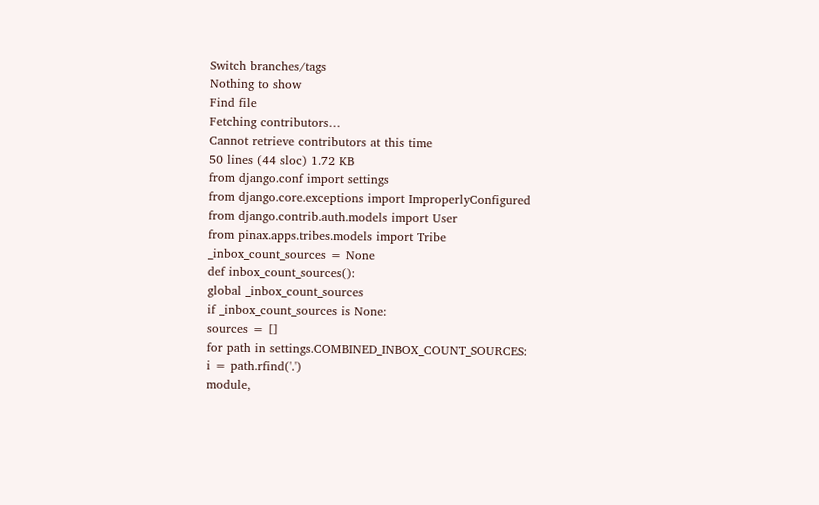Switch branches/tags
Nothing to show
Find file
Fetching contributors…
Cannot retrieve contributors at this time
50 lines (44 sloc) 1.72 KB
from django.conf import settings
from django.core.exceptions import ImproperlyConfigured
from django.contrib.auth.models import User
from pinax.apps.tribes.models import Tribe
_inbox_count_sources = None
def inbox_count_sources():
global _inbox_count_sources
if _inbox_count_sources is None:
sources = []
for path in settings.COMBINED_INBOX_COUNT_SOURCES:
i = path.rfind('.')
module,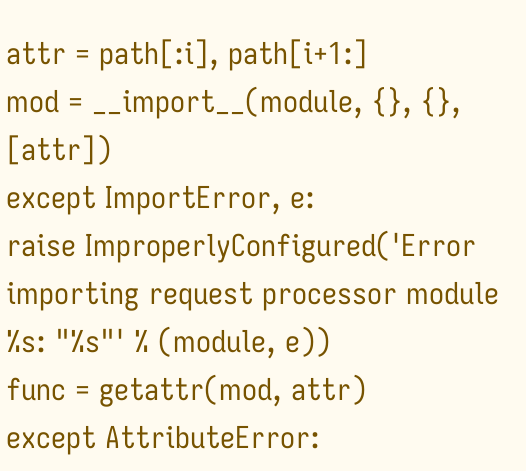attr = path[:i], path[i+1:]
mod = __import__(module, {}, {}, [attr])
except ImportError, e:
raise ImproperlyConfigured('Error importing request processor module %s: "%s"' % (module, e))
func = getattr(mod, attr)
except AttributeError: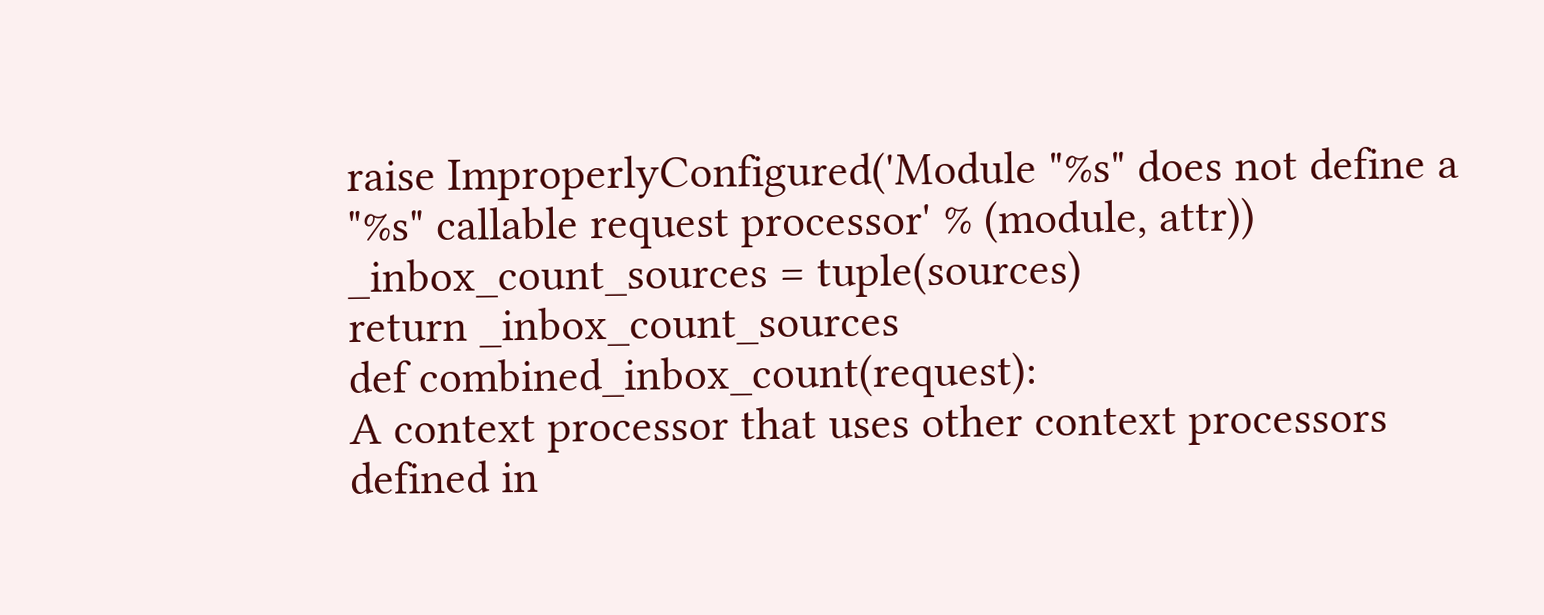raise ImproperlyConfigured('Module "%s" does not define a "%s" callable request processor' % (module, attr))
_inbox_count_sources = tuple(sources)
return _inbox_count_sources
def combined_inbox_count(request):
A context processor that uses other context processors defined in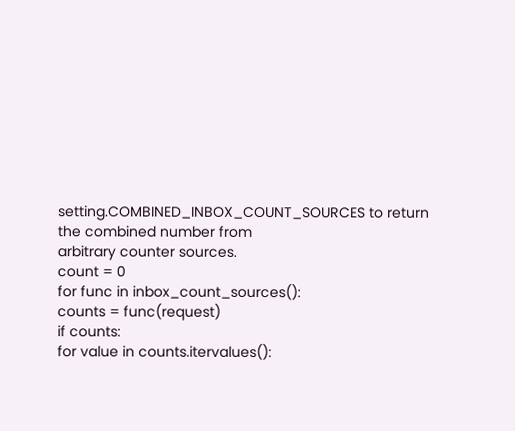setting.COMBINED_INBOX_COUNT_SOURCES to return the combined number from
arbitrary counter sources.
count = 0
for func in inbox_count_sources():
counts = func(request)
if counts:
for value in counts.itervalues():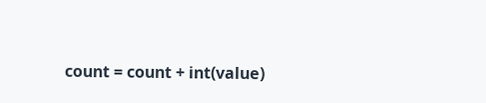count = count + int(value)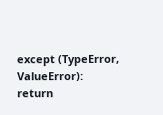except (TypeError, ValueError):
return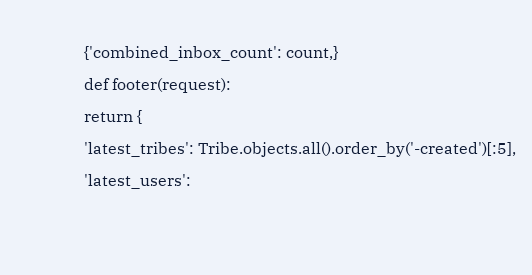{'combined_inbox_count': count,}
def footer(request):
return {
'latest_tribes': Tribe.objects.all().order_by('-created')[:5],
'latest_users':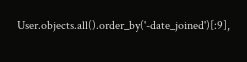User.objects.all().order_by('-date_joined')[:9],